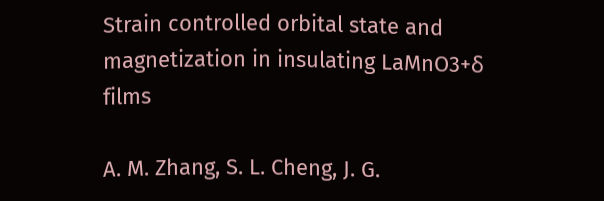Strain controlled orbital state and magnetization in insulating LaMnO3+δ films

A. M. Zhang, S. L. Cheng, J. G.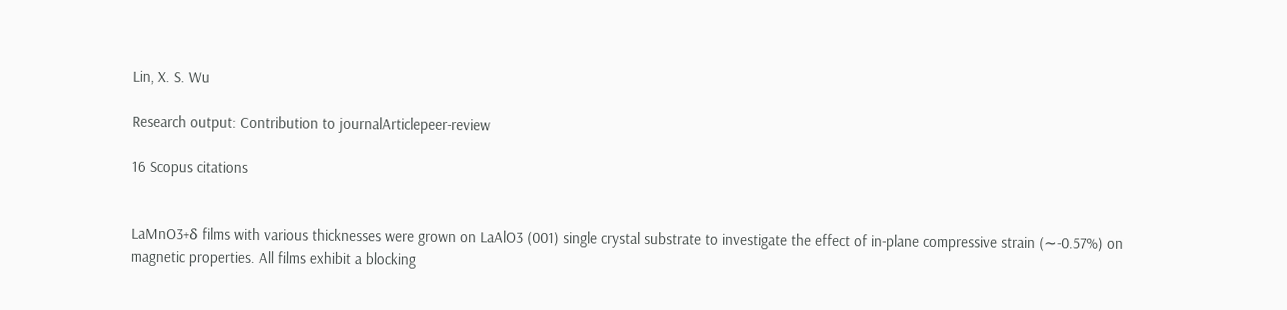Lin, X. S. Wu

Research output: Contribution to journalArticlepeer-review

16 Scopus citations


LaMnO3+δ films with various thicknesses were grown on LaAlO3 (001) single crystal substrate to investigate the effect of in-plane compressive strain (∼-0.57%) on magnetic properties. All films exhibit a blocking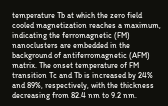temperature Tb at which the zero field cooled magnetization reaches a maximum, indicating the ferromagnetic (FM) nanoclusters are embedded in the background of antiferromagnetic (AFM) matrix. The onset temperature of FM transition Tc and Tb is increased by 24% and 89%, respectively, with the thickness decreasing from 82.4 nm to 9.2 nm.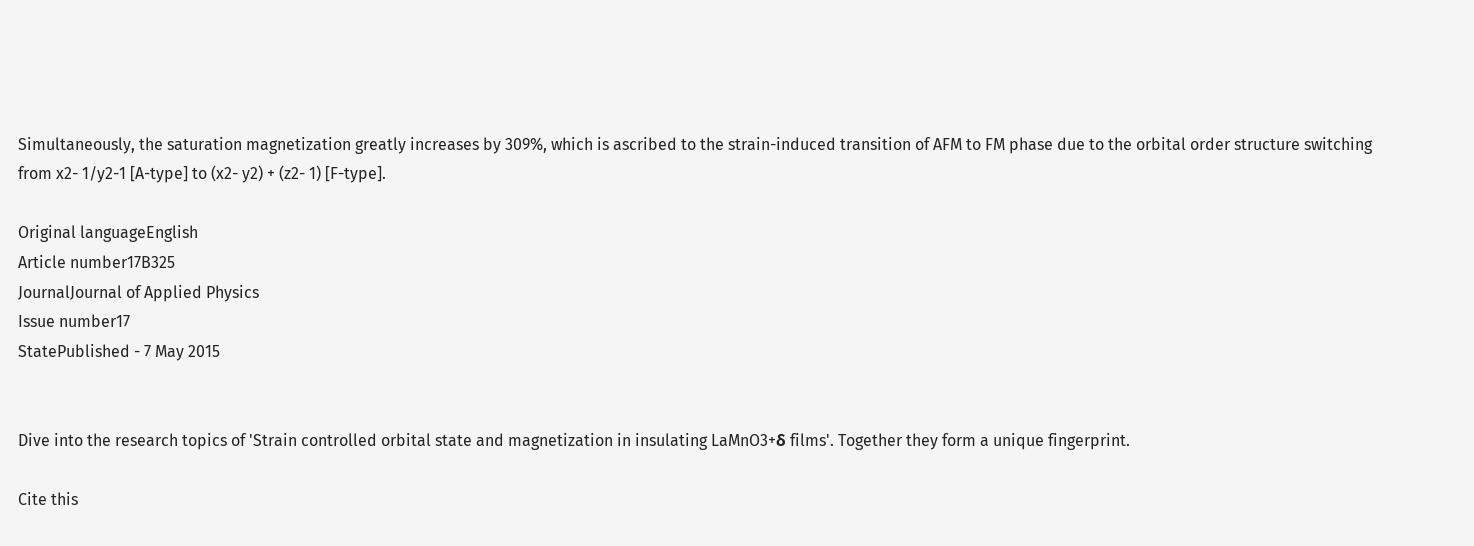Simultaneously, the saturation magnetization greatly increases by 309%, which is ascribed to the strain-induced transition of AFM to FM phase due to the orbital order structure switching from x2- 1/y2-1 [A-type] to (x2- y2) + (z2- 1) [F-type].

Original languageEnglish
Article number17B325
JournalJournal of Applied Physics
Issue number17
StatePublished - 7 May 2015


Dive into the research topics of 'Strain controlled orbital state and magnetization in insulating LaMnO3+δ films'. Together they form a unique fingerprint.

Cite this